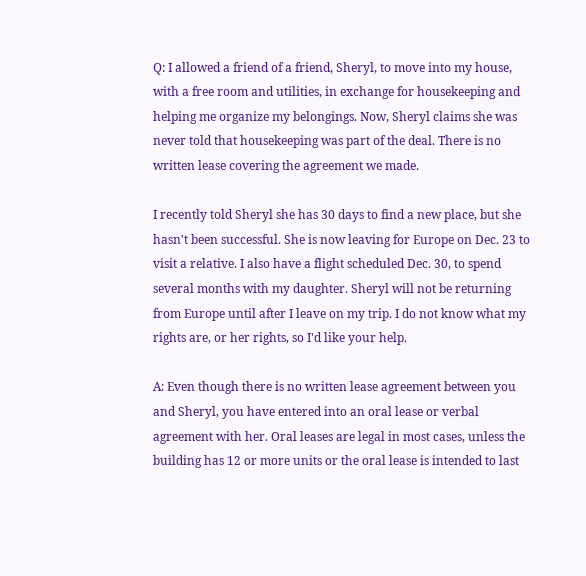Q: I allowed a friend of a friend, Sheryl, to move into my house, with a free room and utilities, in exchange for housekeeping and helping me organize my belongings. Now, Sheryl claims she was never told that housekeeping was part of the deal. There is no written lease covering the agreement we made.

I recently told Sheryl she has 30 days to find a new place, but she hasn't been successful. She is now leaving for Europe on Dec. 23 to visit a relative. I also have a flight scheduled Dec. 30, to spend several months with my daughter. Sheryl will not be returning from Europe until after I leave on my trip. I do not know what my rights are, or her rights, so I'd like your help.

A: Even though there is no written lease agreement between you and Sheryl, you have entered into an oral lease or verbal agreement with her. Oral leases are legal in most cases, unless the building has 12 or more units or the oral lease is intended to last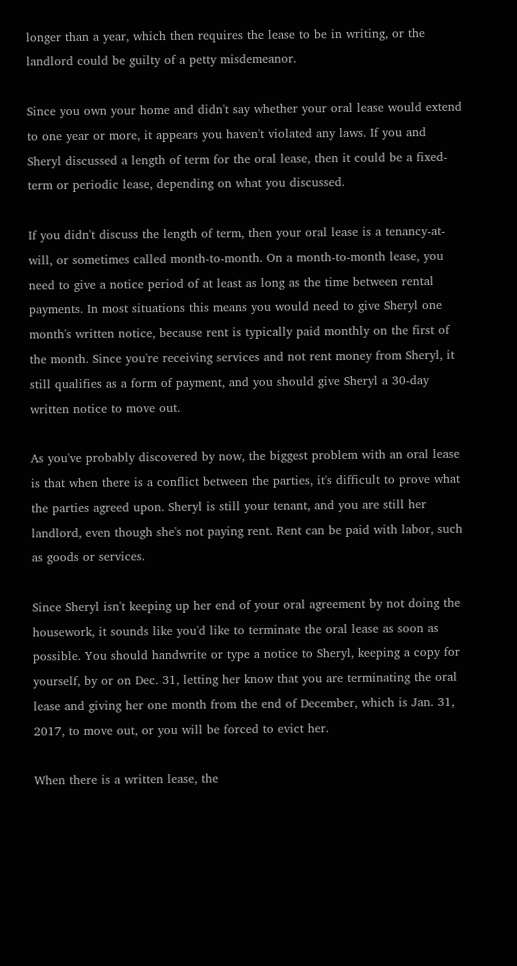longer than a year, which then requires the lease to be in writing, or the landlord could be guilty of a petty misdemeanor.

Since you own your home and didn't say whether your oral lease would extend to one year or more, it appears you haven't violated any laws. If you and Sheryl discussed a length of term for the oral lease, then it could be a fixed-term or periodic lease, depending on what you discussed.

If you didn't discuss the length of term, then your oral lease is a tenancy-at-will, or sometimes called month-to-month. On a month-to-month lease, you need to give a notice period of at least as long as the time between rental payments. In most situations this means you would need to give Sheryl one month's written notice, because rent is typically paid monthly on the first of the month. Since you're receiving services and not rent money from Sheryl, it still qualifies as a form of payment, and you should give Sheryl a 30-day written notice to move out.

As you've probably discovered by now, the biggest problem with an oral lease is that when there is a conflict between the parties, it's difficult to prove what the parties agreed upon. Sheryl is still your tenant, and you are still her landlord, even though she's not paying rent. Rent can be paid with labor, such as goods or services.

Since Sheryl isn't keeping up her end of your oral agreement by not doing the housework, it sounds like you'd like to terminate the oral lease as soon as possible. You should handwrite or type a notice to Sheryl, keeping a copy for yourself, by or on Dec. 31, letting her know that you are terminating the oral lease and giving her one month from the end of December, which is Jan. 31, 2017, to move out, or you will be forced to evict her.

When there is a written lease, the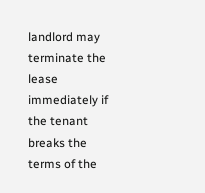landlord may terminate the lease immediately if the tenant breaks the terms of the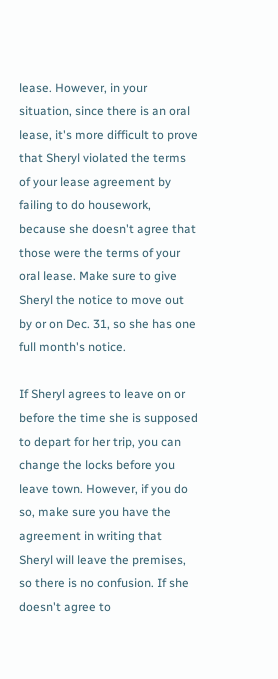lease. However, in your situation, since there is an oral lease, it's more difficult to prove that Sheryl violated the terms of your lease agreement by failing to do housework, because she doesn't agree that those were the terms of your oral lease. Make sure to give Sheryl the notice to move out by or on Dec. 31, so she has one full month's notice.

If Sheryl agrees to leave on or before the time she is supposed to depart for her trip, you can change the locks before you leave town. However, if you do so, make sure you have the agreement in writing that Sheryl will leave the premises, so there is no confusion. If she doesn't agree to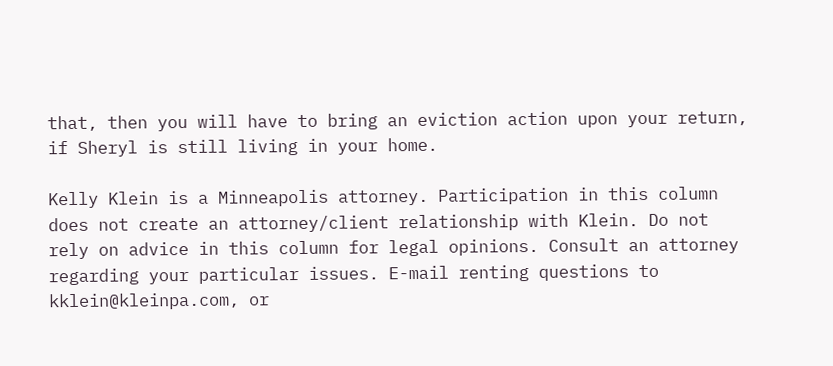that, then you will have to bring an eviction action upon your return, if Sheryl is still living in your home.

Kelly Klein is a Minneapolis attorney. Participation in this column does not create an attorney/client relationship with Klein. Do not rely on advice in this column for legal opinions. Consult an attorney regarding your particular issues. E-mail renting questions to kklein@kleinpa.com, or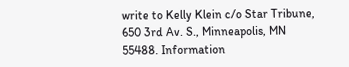write to Kelly Klein c/o Star Tribune, 650 3rd Av. S., Minneapolis, MN 55488. Information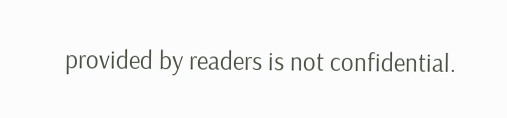provided by readers is not confidential.